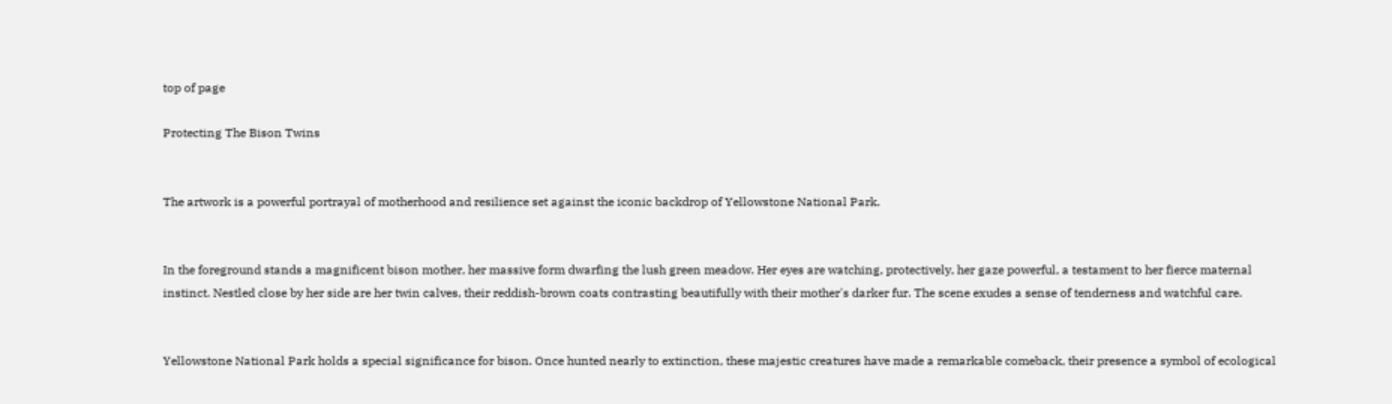top of page

Protecting The Bison Twins


The artwork is a powerful portrayal of motherhood and resilience set against the iconic backdrop of Yellowstone National Park.


In the foreground stands a magnificent bison mother, her massive form dwarfing the lush green meadow. Her eyes are watching, protectively, her gaze powerful, a testament to her fierce maternal instinct. Nestled close by her side are her twin calves, their reddish-brown coats contrasting beautifully with their mother's darker fur. The scene exudes a sense of tenderness and watchful care.


Yellowstone National Park holds a special significance for bison. Once hunted nearly to extinction, these majestic creatures have made a remarkable comeback, their presence a symbol of ecological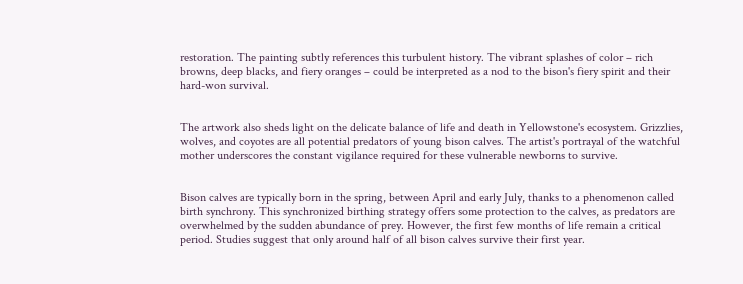restoration. The painting subtly references this turbulent history. The vibrant splashes of color – rich browns, deep blacks, and fiery oranges – could be interpreted as a nod to the bison's fiery spirit and their hard-won survival.


The artwork also sheds light on the delicate balance of life and death in Yellowstone's ecosystem. Grizzlies, wolves, and coyotes are all potential predators of young bison calves. The artist's portrayal of the watchful mother underscores the constant vigilance required for these vulnerable newborns to survive.


Bison calves are typically born in the spring, between April and early July, thanks to a phenomenon called birth synchrony. This synchronized birthing strategy offers some protection to the calves, as predators are overwhelmed by the sudden abundance of prey. However, the first few months of life remain a critical period. Studies suggest that only around half of all bison calves survive their first year.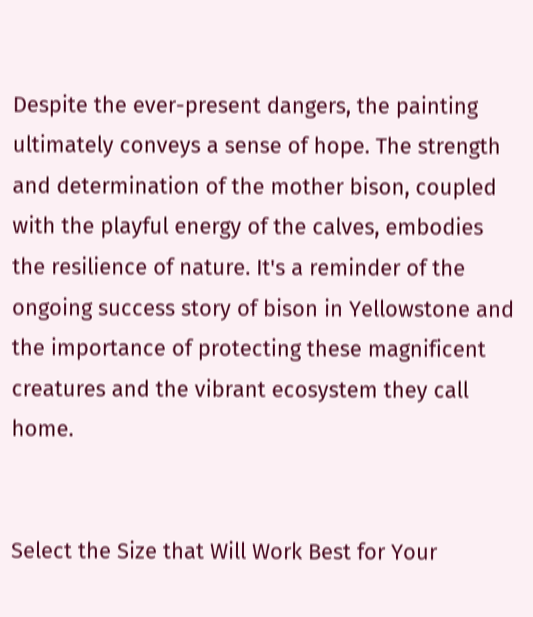Despite the ever-present dangers, the painting ultimately conveys a sense of hope. The strength and determination of the mother bison, coupled with the playful energy of the calves, embodies the resilience of nature. It's a reminder of the ongoing success story of bison in Yellowstone and the importance of protecting these magnificent creatures and the vibrant ecosystem they call home.


Select the Size that Will Work Best for Your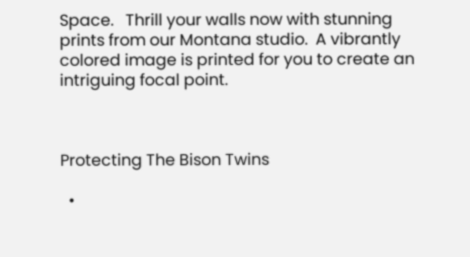Space.   Thrill your walls now with stunning prints from our Montana studio.  A vibrantly colored image is printed for you to create an intriguing focal point.



Protecting The Bison Twins

  •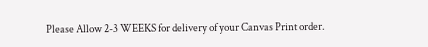Please Allow 2-3 WEEKS for delivery of your Canvas Print order.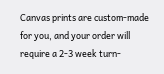Canvas prints are custom-made for you, and your order will require a 2-3 week turn-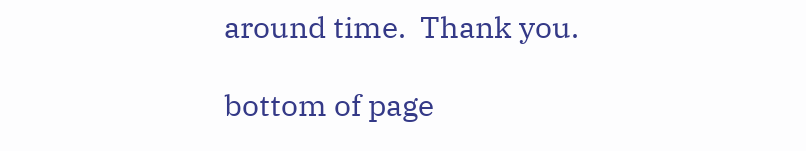around time.  Thank you.

bottom of page